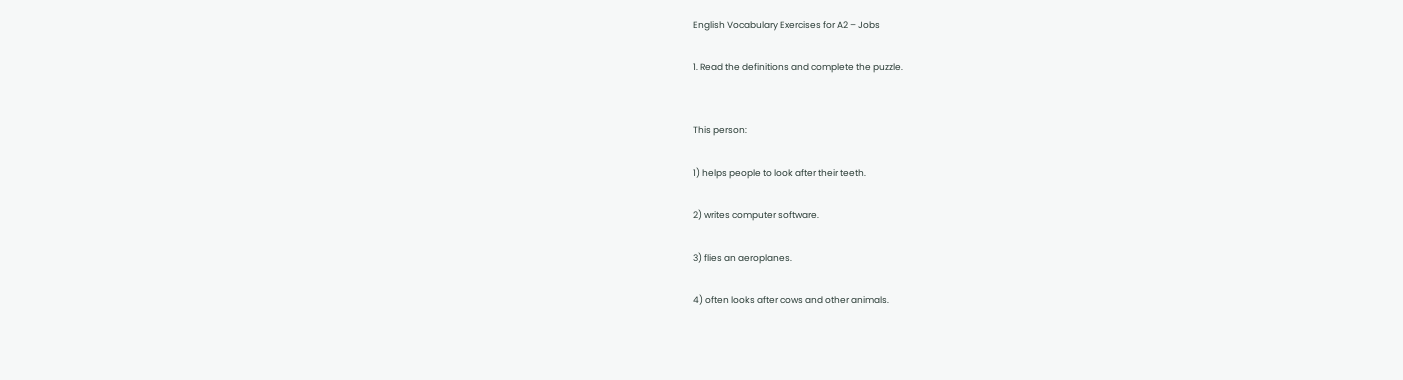English Vocabulary Exercises for A2 – Jobs

1. Read the definitions and complete the puzzle.


This person:

1) helps people to look after their teeth.

2) writes computer software.

3) flies an aeroplanes.

4) often looks after cows and other animals.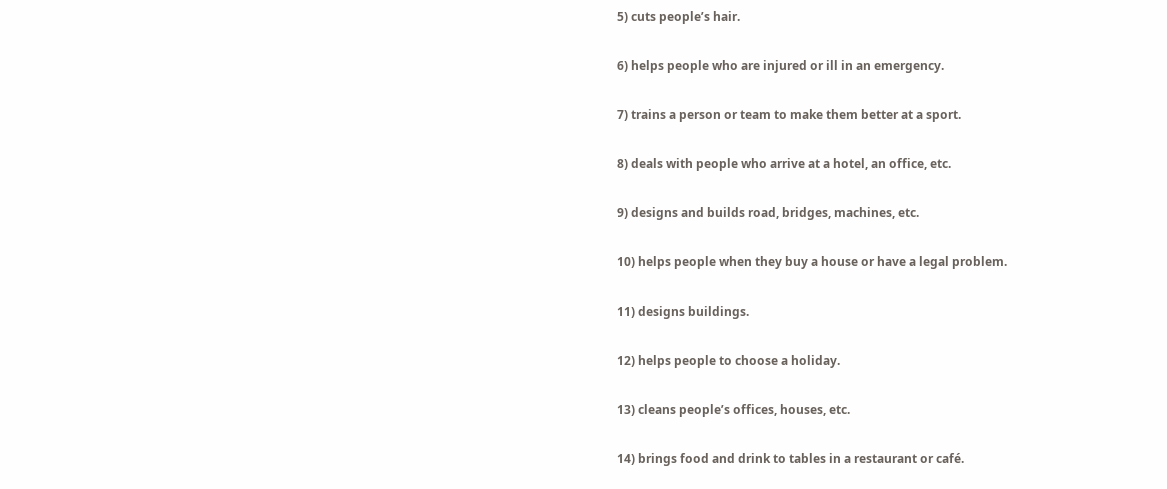5) cuts people’s hair.

6) helps people who are injured or ill in an emergency.

7) trains a person or team to make them better at a sport.

8) deals with people who arrive at a hotel, an office, etc.

9) designs and builds road, bridges, machines, etc.

10) helps people when they buy a house or have a legal problem.

11) designs buildings.

12) helps people to choose a holiday.

13) cleans people’s offices, houses, etc.

14) brings food and drink to tables in a restaurant or café.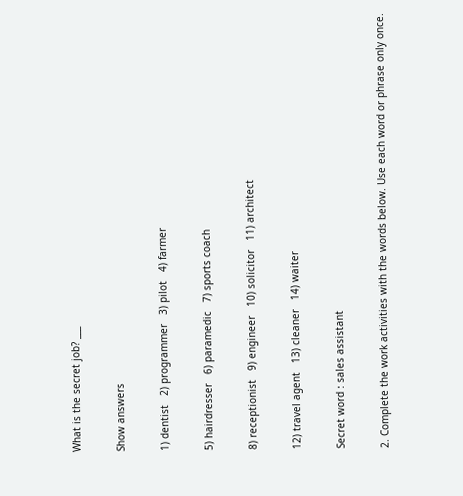What is the secret job? ___

Show answers

1) dentist   2) programmer   3) pilot   4) farmer

5) hairdresser   6) paramedic   7) sports coach

8) receptionist   9) engineer   10) solicitor   11) architect

12) travel agent   13) cleaner   14) waiter

Secret word : sales assistant

2. Complete the work activities with the words below. Use each word or phrase only once.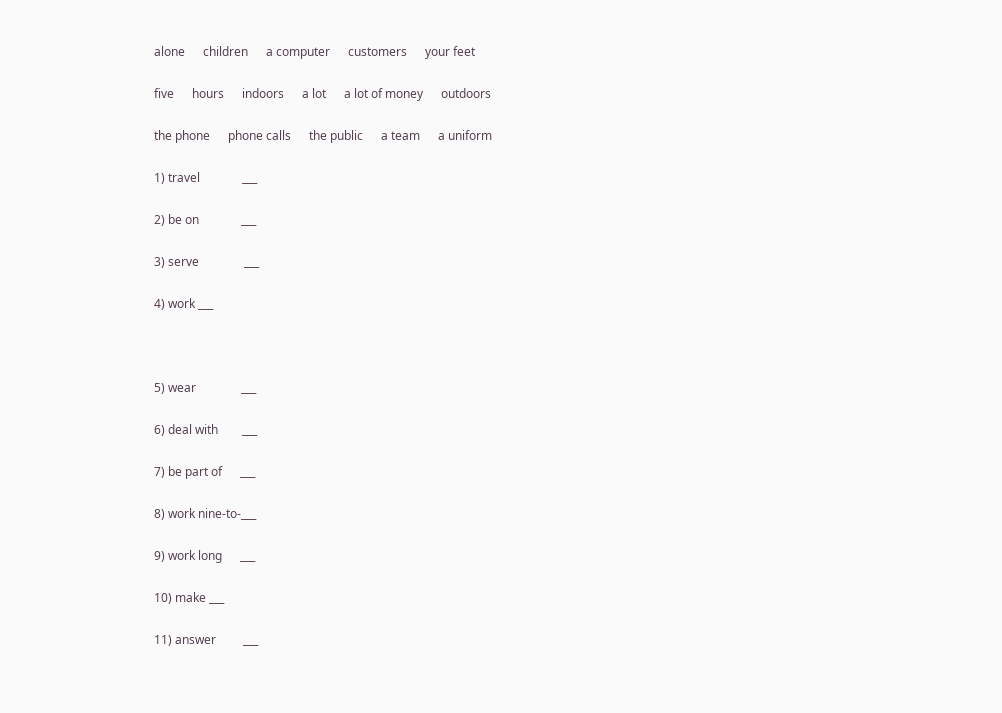alone      children      a computer      customers      your feet

five      hours      indoors      a lot      a lot of money      outdoors

the phone      phone calls      the public      a team      a uniform

1) travel              ___

2) be on              ___

3) serve               ___

4) work ___



5) wear               ___

6) deal with        ___

7) be part of      ___

8) work nine-to-___

9) work long      ___

10) make ___

11) answer         ___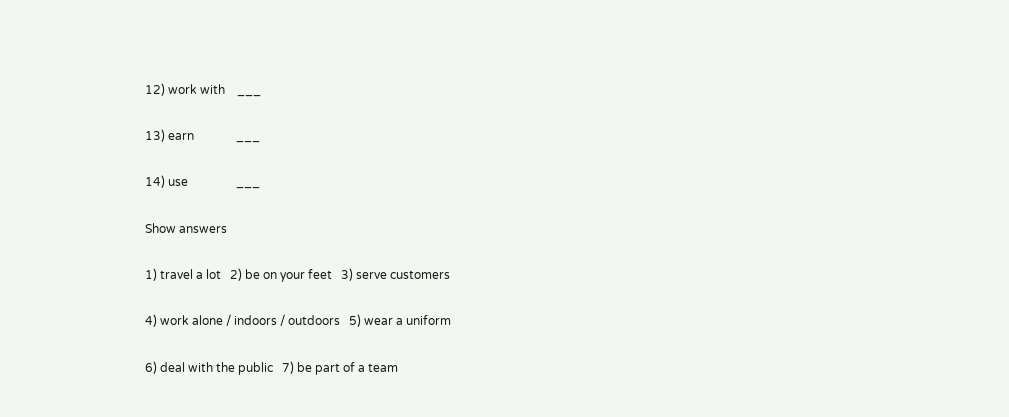12) work with    ___

13) earn              ___

14) use                ___

Show answers

1) travel a lot   2) be on your feet   3) serve customers

4) work alone / indoors / outdoors   5) wear a uniform

6) deal with the public   7) be part of a team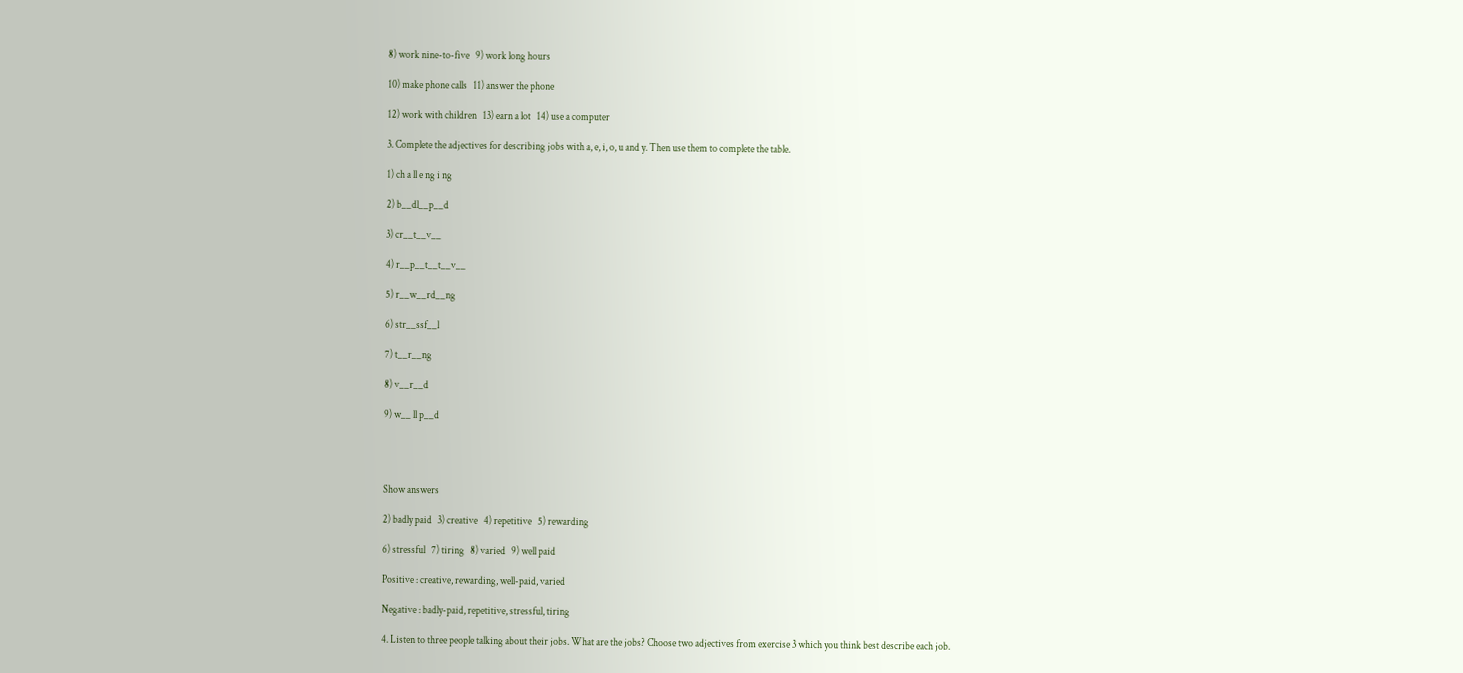8) work nine-to-five   9) work long hours

10) make phone calls   11) answer the phone

12) work with children   13) earn a lot   14) use a computer

3. Complete the adjectives for describing jobs with a, e, i, o, u and y. Then use them to complete the table.

1) ch a ll e ng i ng

2) b__dl__p__d

3) cr__t__v__

4) r__p__t__t__v__

5) r__w__rd__ng

6) str__ssf__l

7) t__r__ng

8) v__r__d

9) w__ ll p__d




Show answers

2) badly paid   3) creative   4) repetitive   5) rewarding

6) stressful   7) tiring   8) varied   9) well paid

Positive : creative, rewarding, well-paid, varied

Negative : badly-paid, repetitive, stressful, tiring

4. Listen to three people talking about their jobs. What are the jobs? Choose two adjectives from exercise 3 which you think best describe each job.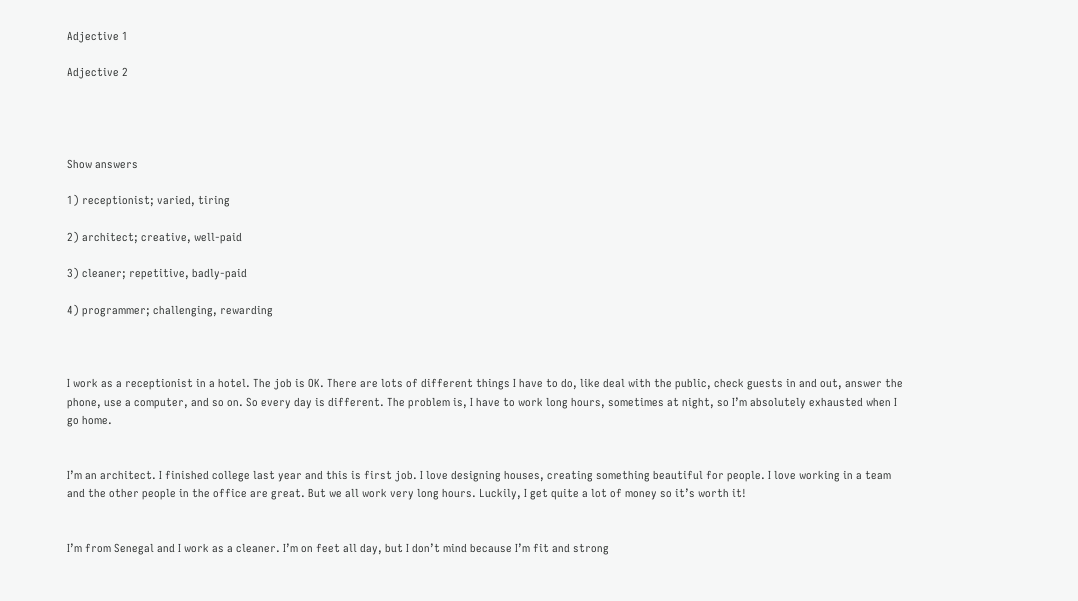Adjective 1

Adjective 2




Show answers

1) receptionist; varied, tiring

2) architect; creative, well-paid

3) cleaner; repetitive, badly-paid

4) programmer; challenging, rewarding



I work as a receptionist in a hotel. The job is OK. There are lots of different things I have to do, like deal with the public, check guests in and out, answer the phone, use a computer, and so on. So every day is different. The problem is, I have to work long hours, sometimes at night, so I’m absolutely exhausted when I go home.


I’m an architect. I finished college last year and this is first job. I love designing houses, creating something beautiful for people. I love working in a team and the other people in the office are great. But we all work very long hours. Luckily, I get quite a lot of money so it’s worth it!


I’m from Senegal and I work as a cleaner. I’m on feet all day, but I don’t mind because I’m fit and strong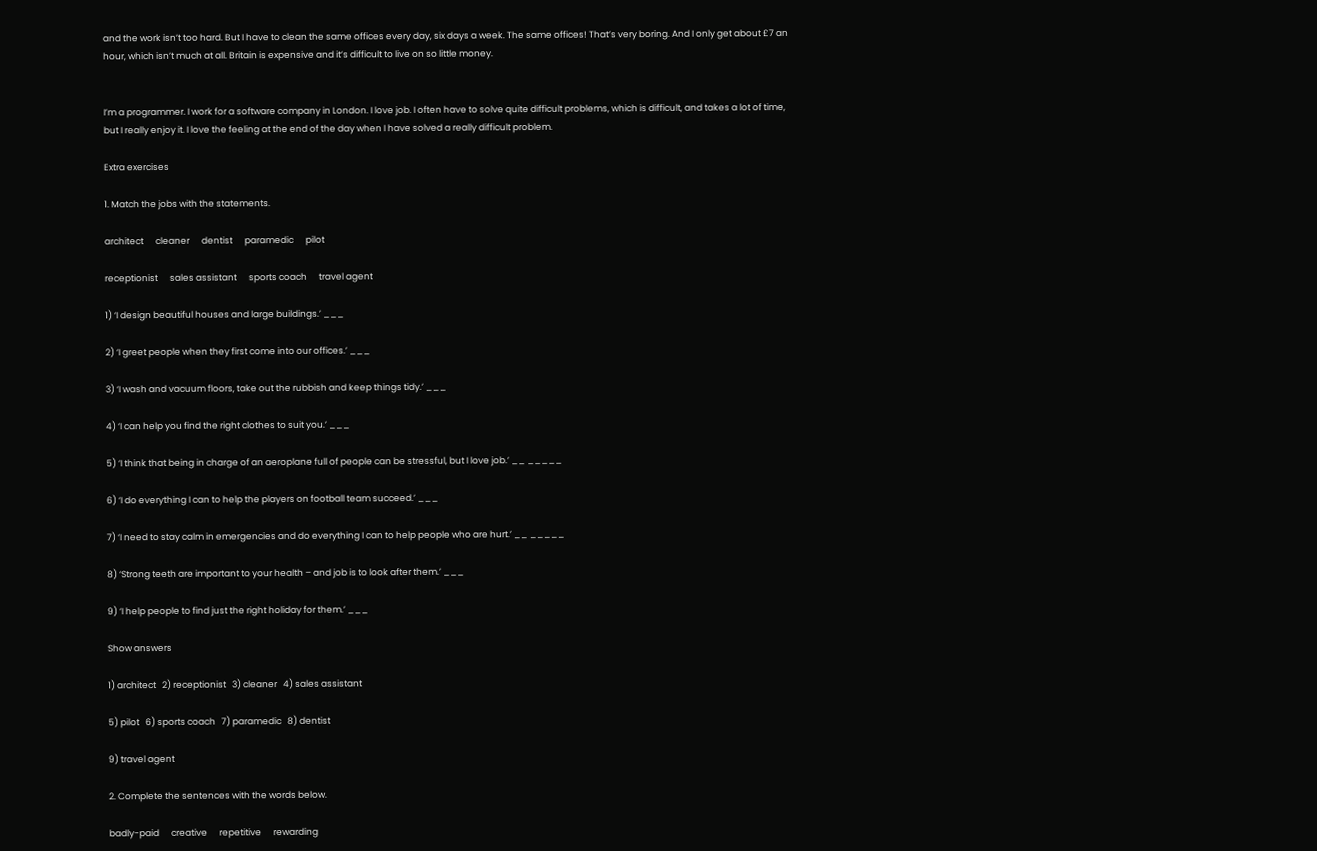and the work isn’t too hard. But I have to clean the same offices every day, six days a week. The same offices! That’s very boring. And I only get about £7 an hour, which isn’t much at all. Britain is expensive and it’s difficult to live on so little money.


I’m a programmer. I work for a software company in London. I love job. I often have to solve quite difficult problems, which is difficult, and takes a lot of time, but I really enjoy it. I love the feeling at the end of the day when I have solved a really difficult problem.

Extra exercises

1. Match the jobs with the statements.

architect      cleaner      dentist      paramedic      pilot

receptionist      sales assistant      sports coach      travel agent

1) ‘I design beautiful houses and large buildings.’ ___

2) ‘I greet people when they first come into our offices.’ ___

3) ‘I wash and vacuum floors, take out the rubbish and keep things tidy.’ ___

4) ‘I can help you find the right clothes to suit you.’ ___

5) ‘I think that being in charge of an aeroplane full of people can be stressful, but I love job.’ __ _____

6) ‘I do everything I can to help the players on football team succeed.’ ___

7) ‘I need to stay calm in emergencies and do everything I can to help people who are hurt.’ __ _____

8) ‘Strong teeth are important to your health – and job is to look after them.’ ___

9) ‘I help people to find just the right holiday for them.’ ___

Show answers

1) architect   2) receptionist   3) cleaner   4) sales assistant

5) pilot   6) sports coach   7) paramedic   8) dentist

9) travel agent

2. Complete the sentences with the words below.

badly-paid      creative      repetitive      rewarding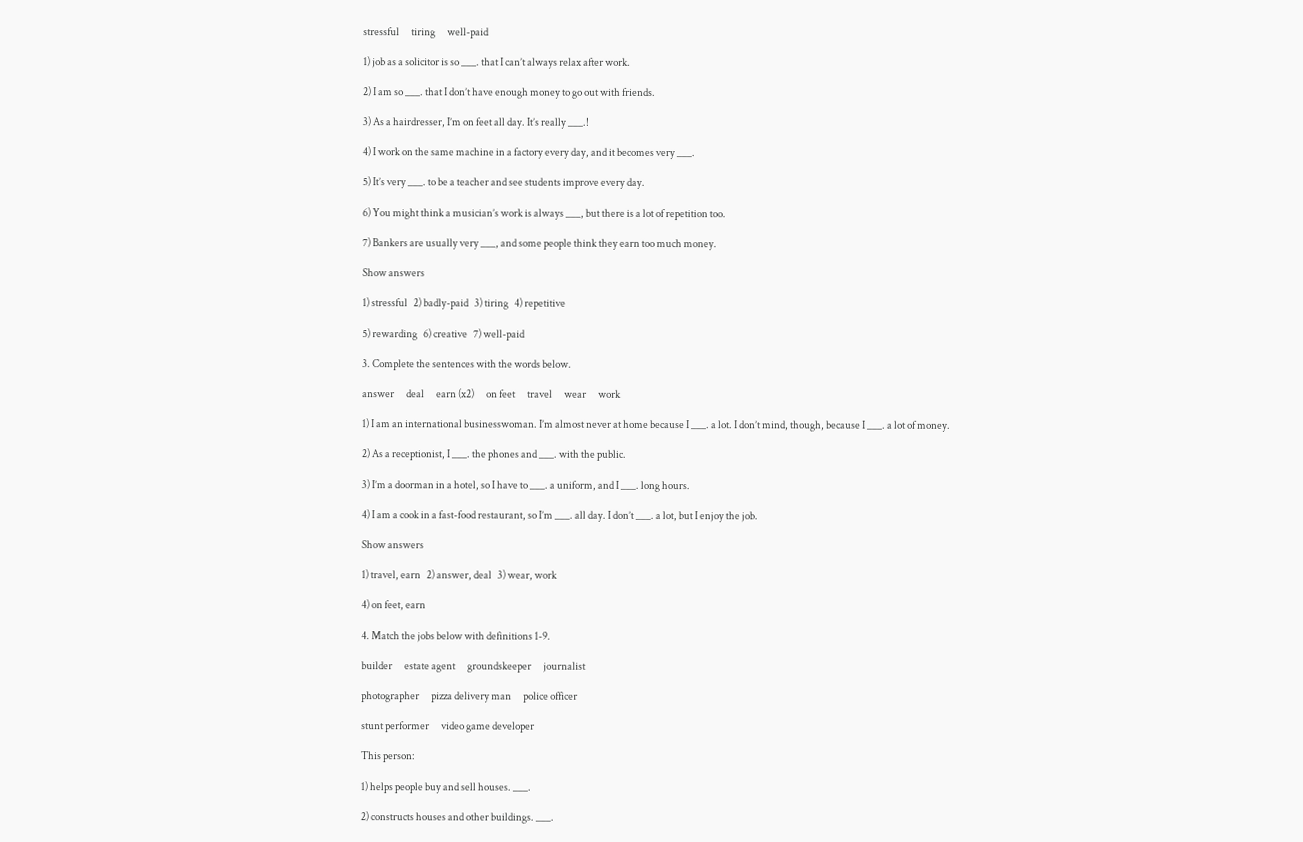stressful      tiring      well-paid

1) job as a solicitor is so ___. that I can’t always relax after work.

2) I am so ___. that I don’t have enough money to go out with friends.

3) As a hairdresser, I’m on feet all day. It’s really ___.!

4) I work on the same machine in a factory every day, and it becomes very ___.

5) It’s very ___. to be a teacher and see students improve every day.

6) You might think a musician’s work is always ___, but there is a lot of repetition too.

7) Bankers are usually very ___, and some people think they earn too much money.

Show answers

1) stressful   2) badly-paid   3) tiring   4) repetitive

5) rewarding   6) creative   7) well-paid

3. Complete the sentences with the words below.

answer      deal      earn (x2)      on feet      travel      wear      work

1) I am an international businesswoman. I’m almost never at home because I ___. a lot. I don’t mind, though, because I ___. a lot of money.

2) As a receptionist, I ___. the phones and ___. with the public.

3) I’m a doorman in a hotel, so I have to ___. a uniform, and I ___. long hours.

4) I am a cook in a fast-food restaurant, so I’m ___. all day. I don’t ___. a lot, but I enjoy the job.

Show answers

1) travel, earn   2) answer, deal   3) wear, work

4) on feet, earn

4. Match the jobs below with definitions 1-9.

builder      estate agent      groundskeeper      journalist

photographer      pizza delivery man      police officer

stunt performer      video game developer

This person:

1) helps people buy and sell houses. ___.

2) constructs houses and other buildings. ___.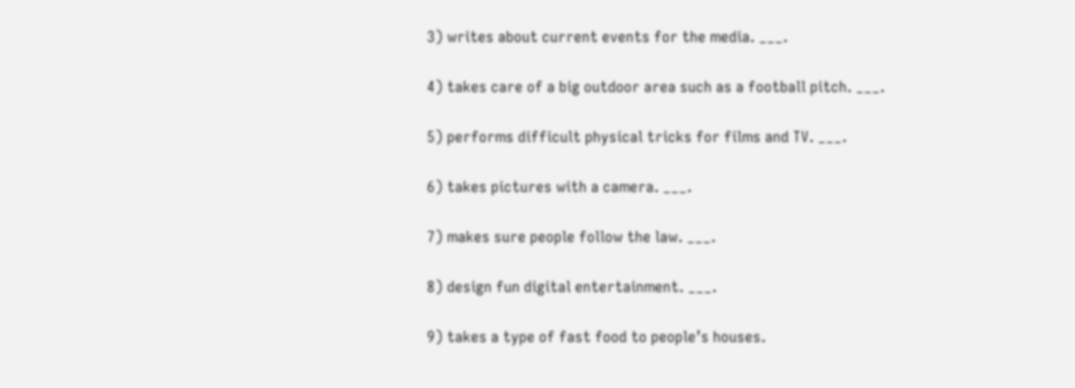3) writes about current events for the media. ___.

4) takes care of a big outdoor area such as a football pitch. ___.

5) performs difficult physical tricks for films and TV. ___.

6) takes pictures with a camera. ___.

7) makes sure people follow the law. ___.

8) design fun digital entertainment. ___.

9) takes a type of fast food to people’s houses.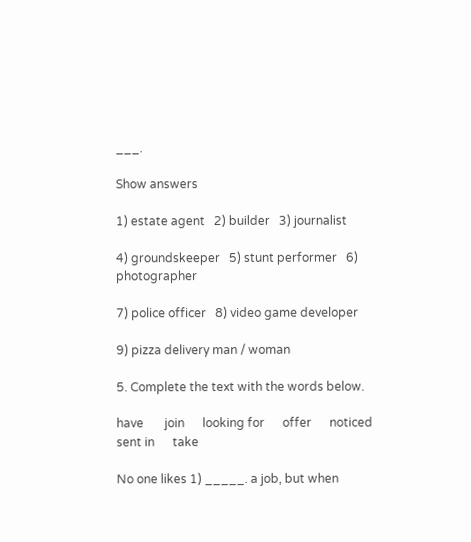___.

Show answers

1) estate agent   2) builder   3) journalist

4) groundskeeper   5) stunt performer   6) photographer

7) police officer   8) video game developer

9) pizza delivery man / woman

5. Complete the text with the words below.

have       join      looking for      offer      noticed      sent in      take

No one likes 1) _____. a job, but when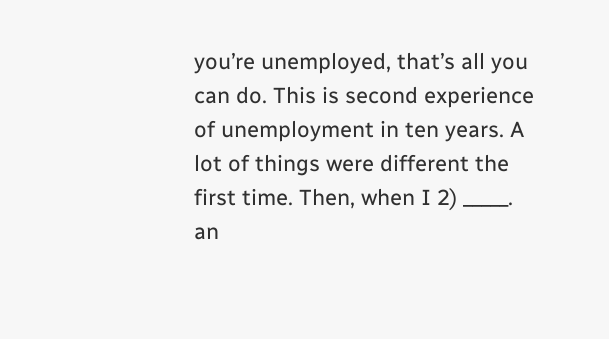you’re unemployed, that’s all you can do. This is second experience of unemployment in ten years. A lot of things were different the first time. Then, when I 2) _____. an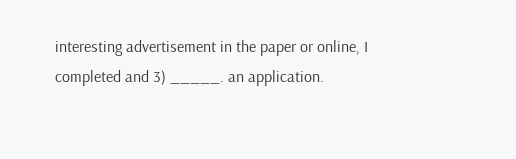interesting advertisement in the paper or online, I completed and 3) _____. an application.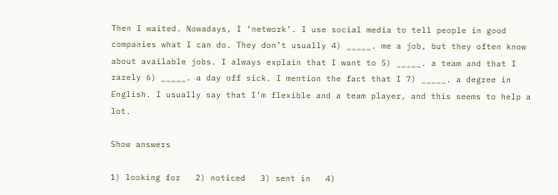Then I waited. Nowadays, I ‘network’. I use social media to tell people in good companies what I can do. They don’t usually 4) _____. me a job, but they often know about available jobs. I always explain that I want to 5) _____. a team and that I rarely 6) _____. a day off sick. I mention the fact that I 7) _____. a degree in English. I usually say that I’m flexible and a team player, and this seems to help a lot.

Show answers

1) looking for   2) noticed   3) sent in   4)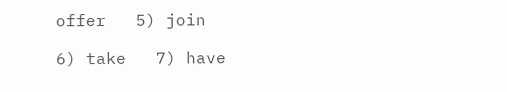offer   5) join

6) take   7) have